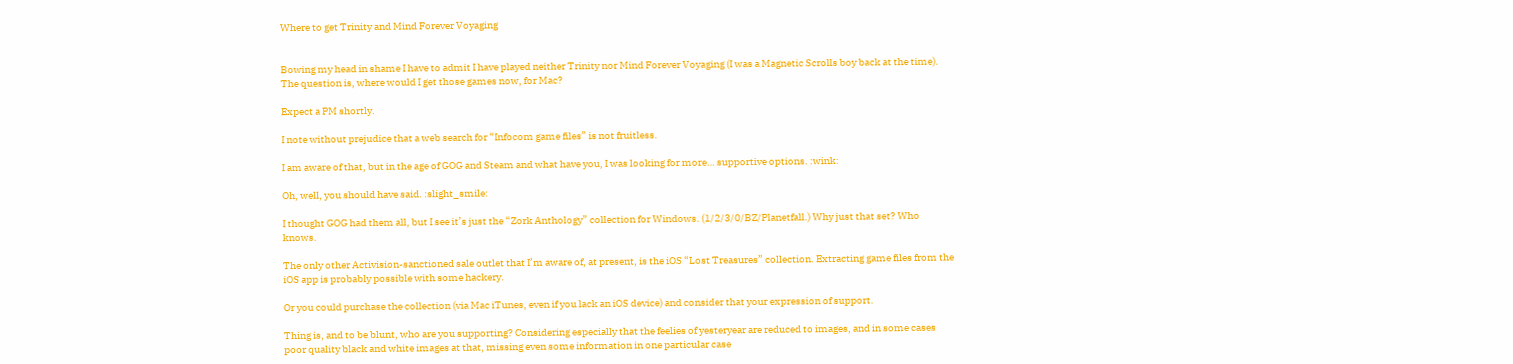Where to get Trinity and Mind Forever Voyaging


Bowing my head in shame I have to admit I have played neither Trinity nor Mind Forever Voyaging (I was a Magnetic Scrolls boy back at the time). The question is, where would I get those games now, for Mac?

Expect a PM shortly.

I note without prejudice that a web search for “Infocom game files” is not fruitless.

I am aware of that, but in the age of GOG and Steam and what have you, I was looking for more… supportive options. :wink:

Oh, well, you should have said. :slight_smile:

I thought GOG had them all, but I see it’s just the “Zork Anthology” collection for Windows. (1/2/3/0/BZ/Planetfall.) Why just that set? Who knows.

The only other Activision-sanctioned sale outlet that I’m aware of, at present, is the iOS “Lost Treasures” collection. Extracting game files from the iOS app is probably possible with some hackery.

Or you could purchase the collection (via Mac iTunes, even if you lack an iOS device) and consider that your expression of support.

Thing is, and to be blunt, who are you supporting? Considering especially that the feelies of yesteryear are reduced to images, and in some cases poor quality black and white images at that, missing even some information in one particular case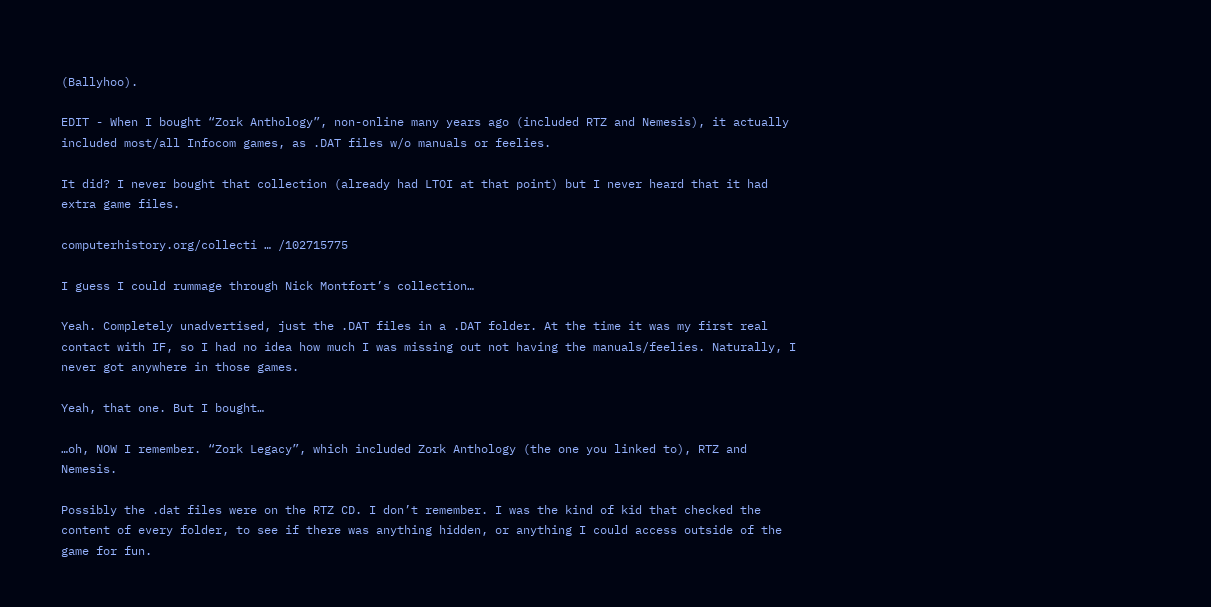(Ballyhoo).

EDIT - When I bought “Zork Anthology”, non-online many years ago (included RTZ and Nemesis), it actually included most/all Infocom games, as .DAT files w/o manuals or feelies.

It did? I never bought that collection (already had LTOI at that point) but I never heard that it had extra game files.

computerhistory.org/collecti … /102715775

I guess I could rummage through Nick Montfort’s collection…

Yeah. Completely unadvertised, just the .DAT files in a .DAT folder. At the time it was my first real contact with IF, so I had no idea how much I was missing out not having the manuals/feelies. Naturally, I never got anywhere in those games.

Yeah, that one. But I bought…

…oh, NOW I remember. “Zork Legacy”, which included Zork Anthology (the one you linked to), RTZ and Nemesis.

Possibly the .dat files were on the RTZ CD. I don’t remember. I was the kind of kid that checked the content of every folder, to see if there was anything hidden, or anything I could access outside of the game for fun.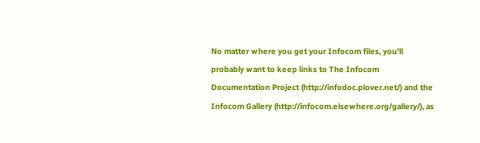No matter where you get your Infocom files, you’ll probably want to keep links to The Infocom Documentation Project (http://infodoc.plover.net/) and the Infocom Gallery (http://infocom.elsewhere.org/gallery/), as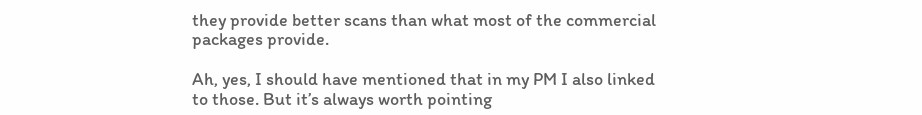they provide better scans than what most of the commercial packages provide.

Ah, yes, I should have mentioned that in my PM I also linked to those. But it’s always worth pointing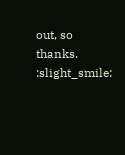out, so thanks. :slight_smile: